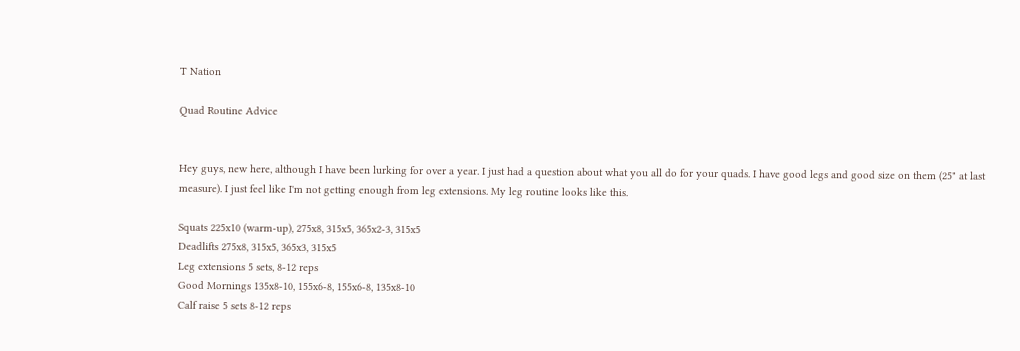T Nation

Quad Routine Advice


Hey guys, new here, although I have been lurking for over a year. I just had a question about what you all do for your quads. I have good legs and good size on them (25" at last measure). I just feel like I'm not getting enough from leg extensions. My leg routine looks like this.

Squats 225x10 (warm-up), 275x8, 315x5, 365x2-3, 315x5
Deadlifts 275x8, 315x5, 365x3, 315x5
Leg extensions 5 sets, 8-12 reps
Good Mornings 135x8-10, 155x6-8, 155x6-8, 135x8-10
Calf raise 5 sets 8-12 reps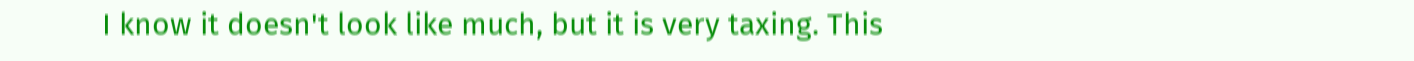I know it doesn't look like much, but it is very taxing. This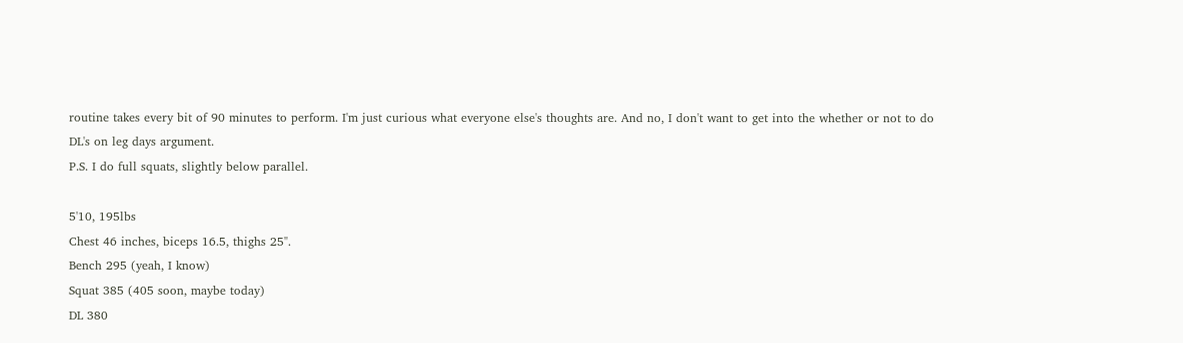routine takes every bit of 90 minutes to perform. I'm just curious what everyone else's thoughts are. And no, I don't want to get into the whether or not to do DL's on leg days argument.
P.S. I do full squats, slightly below parallel.

5'10, 195lbs
Chest 46 inches, biceps 16.5, thighs 25".
Bench 295 (yeah, I know)
Squat 385 (405 soon, maybe today)
DL 380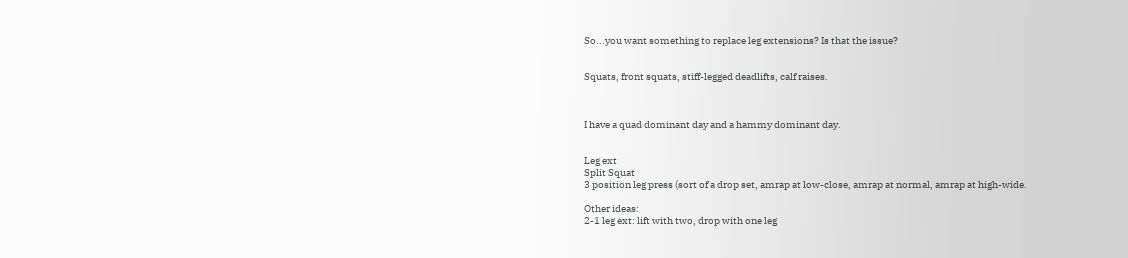So...you want something to replace leg extensions? Is that the issue?


Squats, front squats, stiff-legged deadlifts, calf raises.



I have a quad dominant day and a hammy dominant day.


Leg ext
Split Squat
3 position leg press (sort of a drop set, amrap at low-close, amrap at normal, amrap at high-wide.

Other ideas:
2-1 leg ext: lift with two, drop with one leg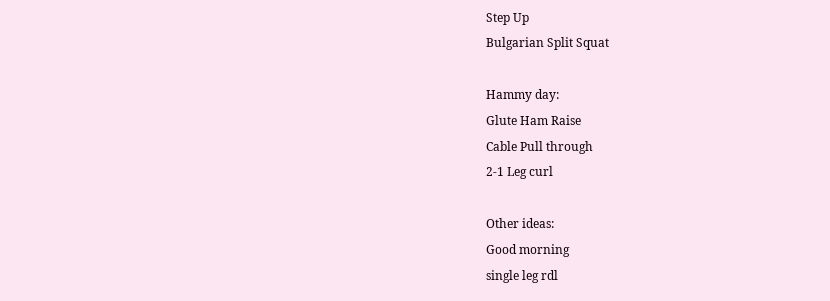Step Up
Bulgarian Split Squat

Hammy day:
Glute Ham Raise
Cable Pull through
2-1 Leg curl

Other ideas:
Good morning
single leg rdl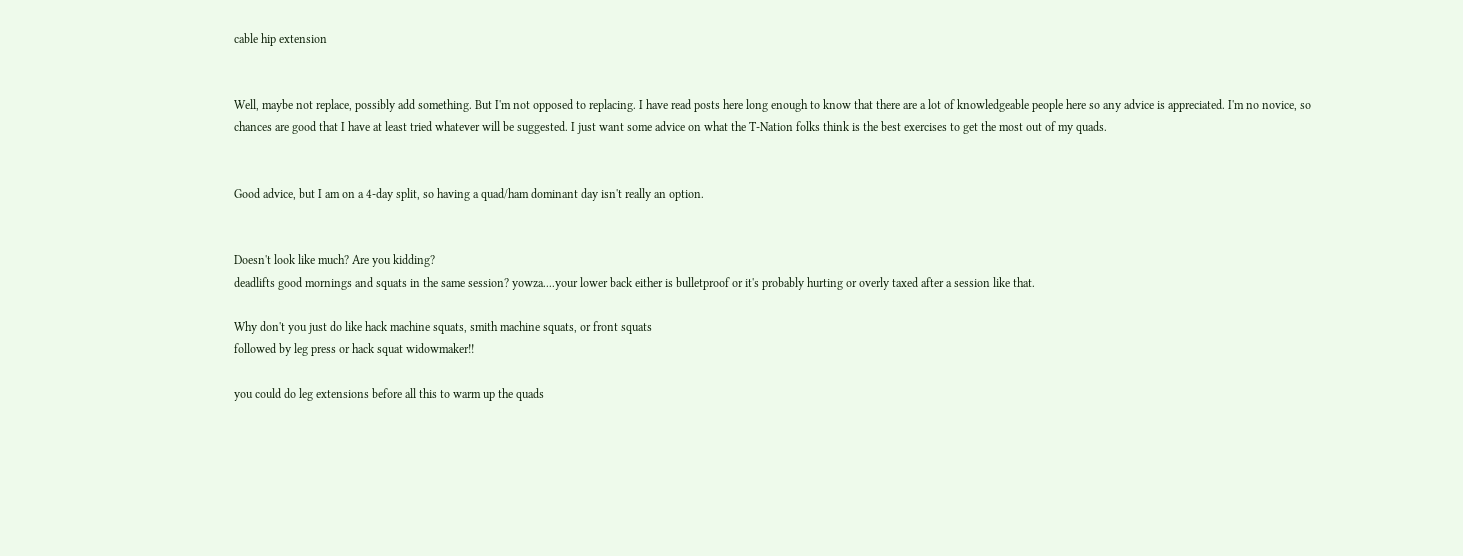cable hip extension


Well, maybe not replace, possibly add something. But I'm not opposed to replacing. I have read posts here long enough to know that there are a lot of knowledgeable people here so any advice is appreciated. I'm no novice, so chances are good that I have at least tried whatever will be suggested. I just want some advice on what the T-Nation folks think is the best exercises to get the most out of my quads.


Good advice, but I am on a 4-day split, so having a quad/ham dominant day isn't really an option.


Doesn't look like much? Are you kidding?
deadlifts good mornings and squats in the same session? yowza....your lower back either is bulletproof or it's probably hurting or overly taxed after a session like that.

Why don't you just do like hack machine squats, smith machine squats, or front squats
followed by leg press or hack squat widowmaker!!

you could do leg extensions before all this to warm up the quads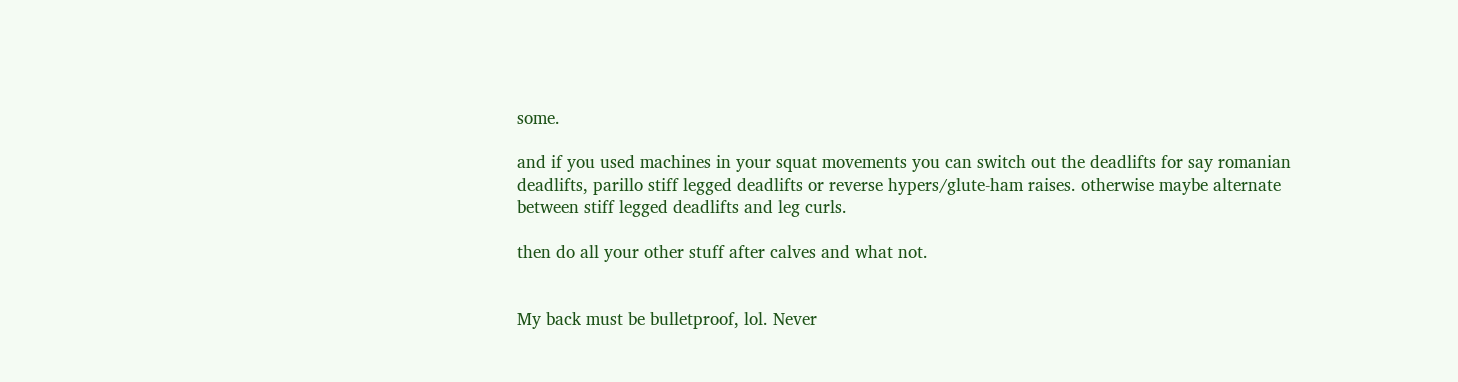some.

and if you used machines in your squat movements you can switch out the deadlifts for say romanian deadlifts, parillo stiff legged deadlifts or reverse hypers/glute-ham raises. otherwise maybe alternate between stiff legged deadlifts and leg curls.

then do all your other stuff after calves and what not.


My back must be bulletproof, lol. Never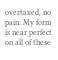overtaxed, no pain. My form is near perfect on all of these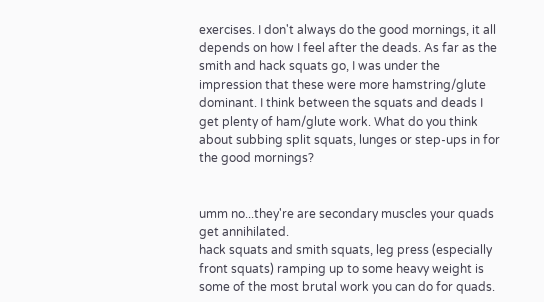exercises. I don't always do the good mornings, it all depends on how I feel after the deads. As far as the smith and hack squats go, I was under the impression that these were more hamstring/glute dominant. I think between the squats and deads I get plenty of ham/glute work. What do you think about subbing split squats, lunges or step-ups in for the good mornings?


umm no...they're are secondary muscles your quads get annihilated.
hack squats and smith squats, leg press (especially front squats) ramping up to some heavy weight is some of the most brutal work you can do for quads.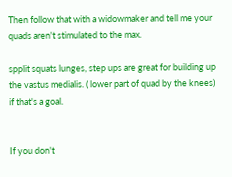Then follow that with a widowmaker and tell me your quads aren't stimulated to the max.

spplit squats lunges, step ups are great for building up the vastus medialis. ( lower part of quad by the knees) if that's a goal.


If you don't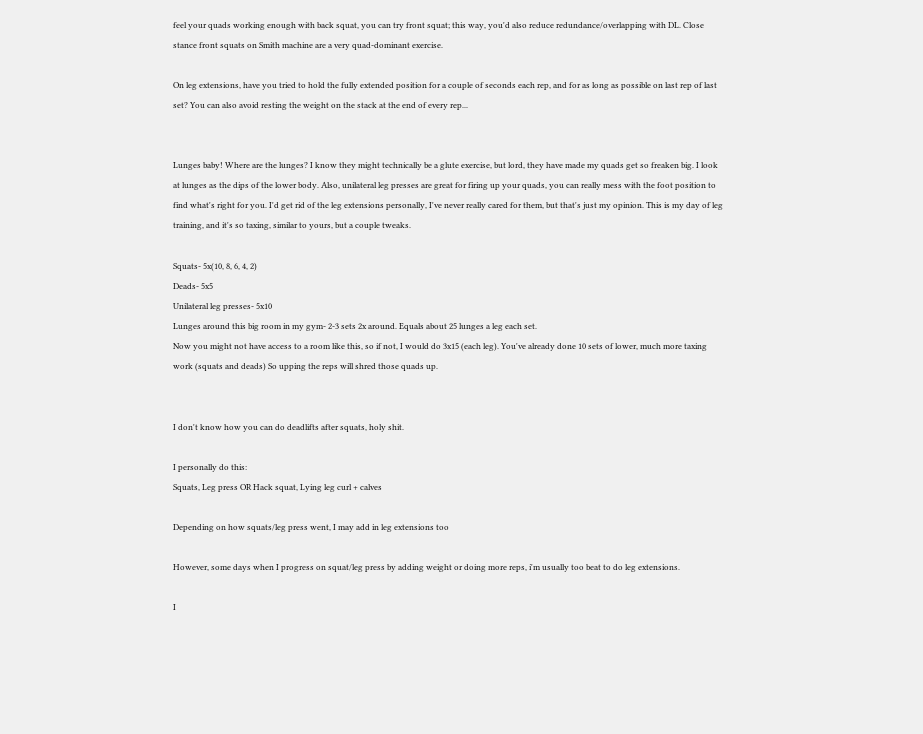feel your quads working enough with back squat, you can try front squat; this way, you'd also reduce redundance/overlapping with DL. Close stance front squats on Smith machine are a very quad-dominant exercise.

On leg extensions, have you tried to hold the fully extended position for a couple of seconds each rep, and for as long as possible on last rep of last set? You can also avoid resting the weight on the stack at the end of every rep...


Lunges baby! Where are the lunges? I know they might technically be a glute exercise, but lord, they have made my quads get so freaken big. I look at lunges as the dips of the lower body. Also, unilateral leg presses are great for firing up your quads, you can really mess with the foot position to find what's right for you. I'd get rid of the leg extensions personally, I've never really cared for them, but that's just my opinion. This is my day of leg training, and it's so taxing, similar to yours, but a couple tweaks.

Squats- 5x(10, 8, 6, 4, 2)
Deads- 5x5
Unilateral leg presses- 5x10
Lunges around this big room in my gym- 2-3 sets 2x around. Equals about 25 lunges a leg each set.
Now you might not have access to a room like this, so if not, I would do 3x15 (each leg). You've already done 10 sets of lower, much more taxing work (squats and deads) So upping the reps will shred those quads up.


I don't know how you can do deadlifts after squats, holy shit.

I personally do this:
Squats, Leg press OR Hack squat, Lying leg curl + calves

Depending on how squats/leg press went, I may add in leg extensions too

However, some days when I progress on squat/leg press by adding weight or doing more reps, i'm usually too beat to do leg extensions.

I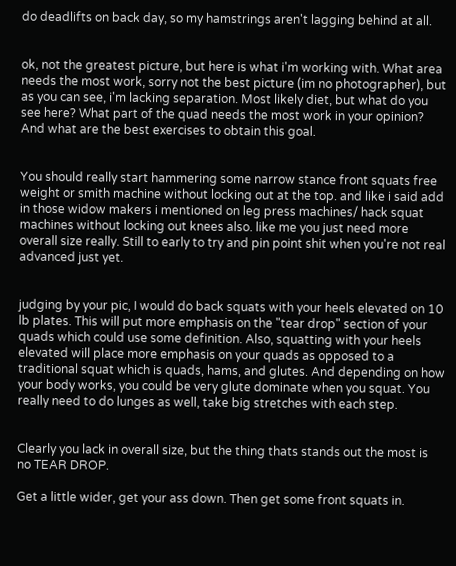do deadlifts on back day, so my hamstrings aren't lagging behind at all.


ok, not the greatest picture, but here is what i'm working with. What area needs the most work, sorry not the best picture (im no photographer), but as you can see, i'm lacking separation. Most likely diet, but what do you see here? What part of the quad needs the most work in your opinion? And what are the best exercises to obtain this goal.


You should really start hammering some narrow stance front squats free weight or smith machine without locking out at the top. and like i said add in those widow makers i mentioned on leg press machines/ hack squat machines without locking out knees also. like me you just need more overall size really. Still to early to try and pin point shit when you're not real advanced just yet.


judging by your pic, I would do back squats with your heels elevated on 10 lb plates. This will put more emphasis on the "tear drop" section of your quads which could use some definition. Also, squatting with your heels elevated will place more emphasis on your quads as opposed to a traditional squat which is quads, hams, and glutes. And depending on how your body works, you could be very glute dominate when you squat. You really need to do lunges as well, take big stretches with each step.


Clearly you lack in overall size, but the thing thats stands out the most is no TEAR DROP.

Get a little wider, get your ass down. Then get some front squats in.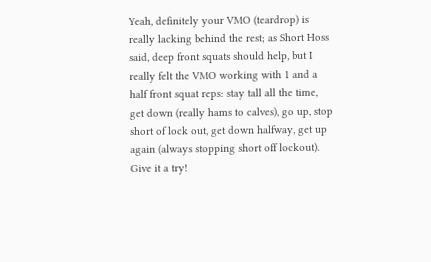Yeah, definitely your VMO (teardrop) is really lacking behind the rest; as Short Hoss said, deep front squats should help, but I really felt the VMO working with 1 and a half front squat reps: stay tall all the time, get down (really hams to calves), go up, stop short of lock out, get down halfway, get up again (always stopping short off lockout). Give it a try!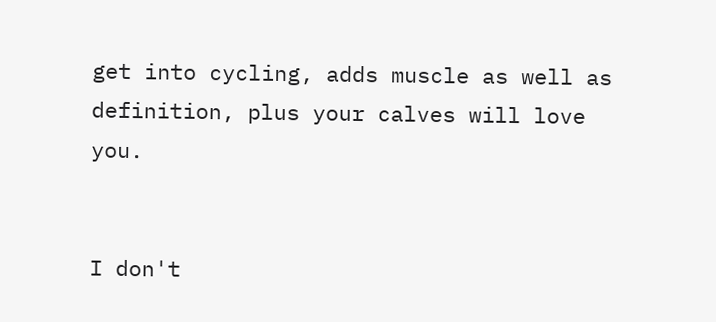get into cycling, adds muscle as well as definition, plus your calves will love you.


I don't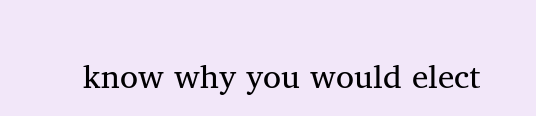know why you would elect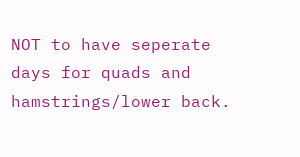NOT to have seperate days for quads and hamstrings/lower back.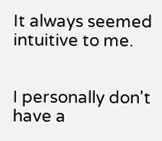It always seemed intuitive to me.


I personally don't have a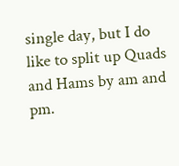single day, but I do like to split up Quads and Hams by am and pm.